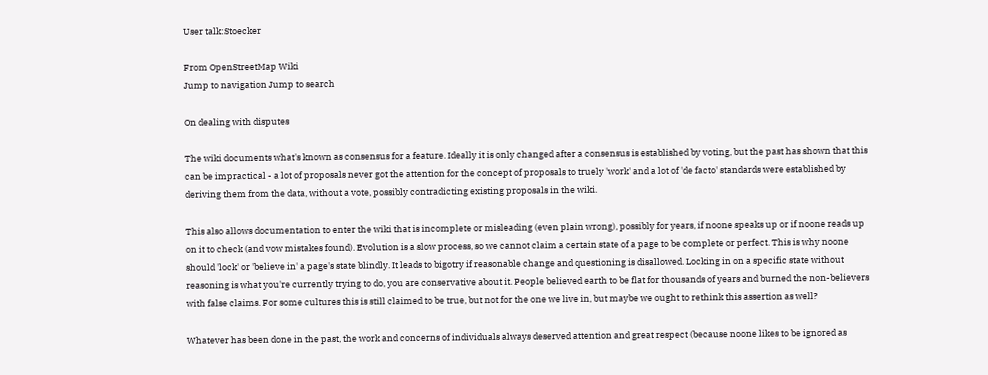User talk:Stoecker

From OpenStreetMap Wiki
Jump to navigation Jump to search

On dealing with disputes

The wiki documents what's known as consensus for a feature. Ideally it is only changed after a consensus is established by voting, but the past has shown that this can be impractical - a lot of proposals never got the attention for the concept of proposals to truely 'work' and a lot of 'de facto' standards were established by deriving them from the data, without a vote, possibly contradicting existing proposals in the wiki.

This also allows documentation to enter the wiki that is incomplete or misleading (even plain wrong), possibly for years, if noone speaks up or if noone reads up on it to check (and vow mistakes found). Evolution is a slow process, so we cannot claim a certain state of a page to be complete or perfect. This is why noone should 'lock' or 'believe in' a page's state blindly. It leads to bigotry if reasonable change and questioning is disallowed. Locking in on a specific state without reasoning is what you're currently trying to do, you are conservative about it. People believed earth to be flat for thousands of years and burned the non-believers with false claims. For some cultures this is still claimed to be true, but not for the one we live in, but maybe we ought to rethink this assertion as well?

Whatever has been done in the past, the work and concerns of individuals always deserved attention and great respect (because noone likes to be ignored as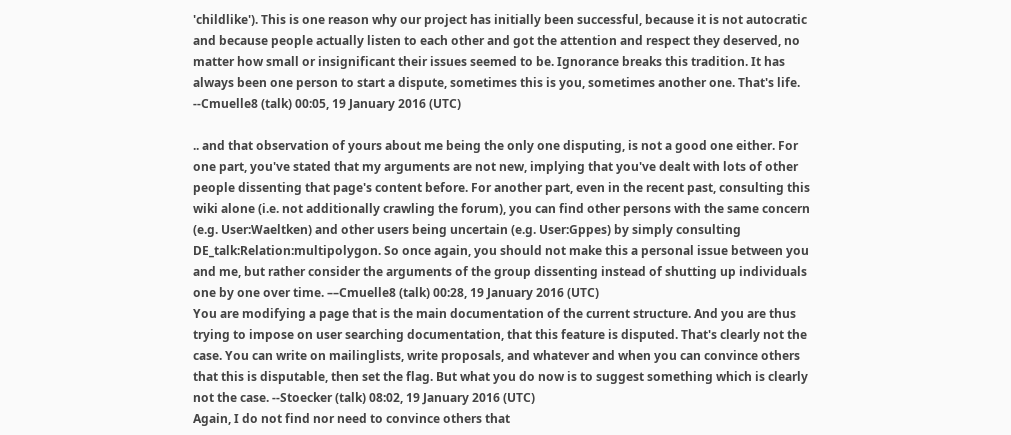'childlike'). This is one reason why our project has initially been successful, because it is not autocratic and because people actually listen to each other and got the attention and respect they deserved, no matter how small or insignificant their issues seemed to be. Ignorance breaks this tradition. It has always been one person to start a dispute, sometimes this is you, sometimes another one. That's life. --Cmuelle8 (talk) 00:05, 19 January 2016 (UTC)

.. and that observation of yours about me being the only one disputing, is not a good one either. For one part, you've stated that my arguments are not new, implying that you've dealt with lots of other people dissenting that page's content before. For another part, even in the recent past, consulting this wiki alone (i.e. not additionally crawling the forum), you can find other persons with the same concern (e.g. User:Waeltken) and other users being uncertain (e.g. User:Gppes) by simply consulting DE_talk:Relation:multipolygon. So once again, you should not make this a personal issue between you and me, but rather consider the arguments of the group dissenting instead of shutting up individuals one by one over time. ––Cmuelle8 (talk) 00:28, 19 January 2016 (UTC)
You are modifying a page that is the main documentation of the current structure. And you are thus trying to impose on user searching documentation, that this feature is disputed. That's clearly not the case. You can write on mailinglists, write proposals, and whatever and when you can convince others that this is disputable, then set the flag. But what you do now is to suggest something which is clearly not the case. --Stoecker (talk) 08:02, 19 January 2016 (UTC)
Again, I do not find nor need to convince others that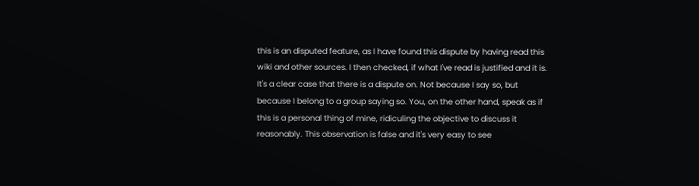this is an disputed feature, as I have found this dispute by having read this wiki and other sources. I then checked, if what I've read is justified and it is. It's a clear case that there is a dispute on. Not because I say so, but because I belong to a group saying so. You, on the other hand, speak as if this is a personal thing of mine, ridiculing the objective to discuss it reasonably. This observation is false and it's very easy to see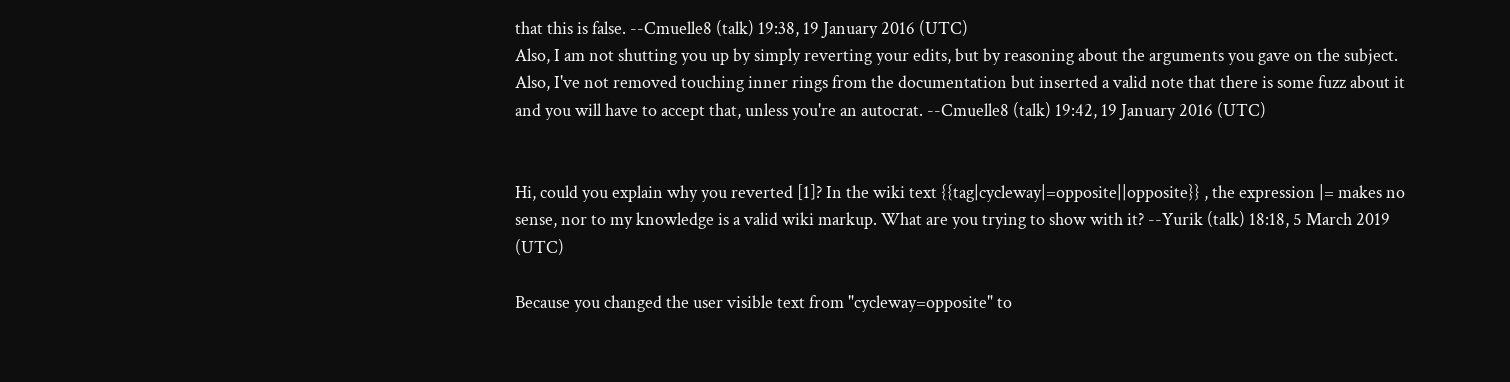that this is false. --Cmuelle8 (talk) 19:38, 19 January 2016 (UTC)
Also, I am not shutting you up by simply reverting your edits, but by reasoning about the arguments you gave on the subject. Also, I've not removed touching inner rings from the documentation but inserted a valid note that there is some fuzz about it and you will have to accept that, unless you're an autocrat. --Cmuelle8 (talk) 19:42, 19 January 2016 (UTC)


Hi, could you explain why you reverted [1]? In the wiki text {{tag|cycleway|=opposite||opposite}} , the expression |= makes no sense, nor to my knowledge is a valid wiki markup. What are you trying to show with it? --Yurik (talk) 18:18, 5 March 2019 (UTC)

Because you changed the user visible text from "cycleway=opposite" to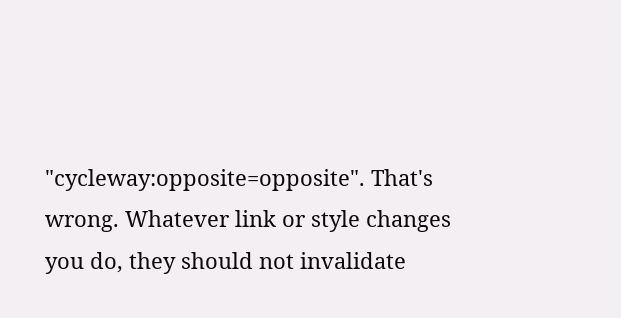"cycleway:opposite=opposite". That's wrong. Whatever link or style changes you do, they should not invalidate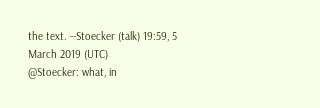the text. --Stoecker (talk) 19:59, 5 March 2019 (UTC)
@Stoecker: what, in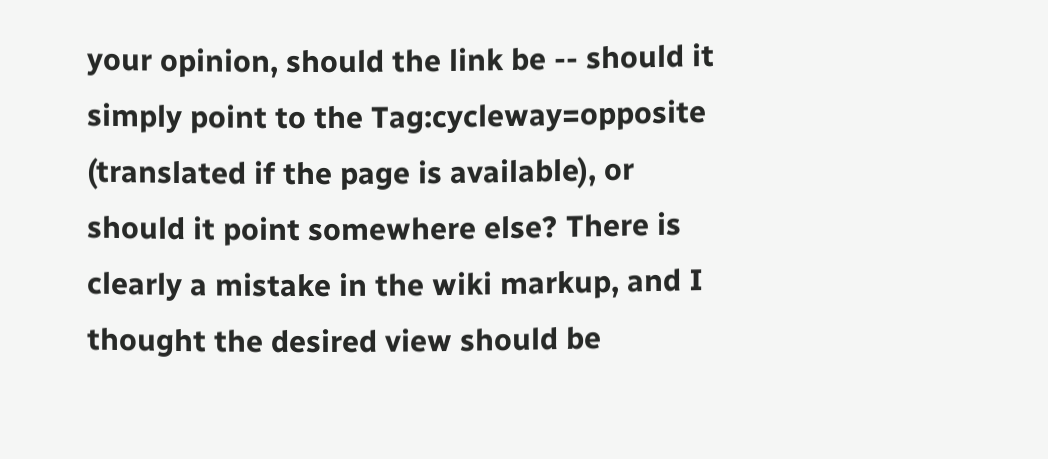your opinion, should the link be -- should it simply point to the Tag:cycleway=opposite (translated if the page is available), or should it point somewhere else? There is clearly a mistake in the wiki markup, and I thought the desired view should be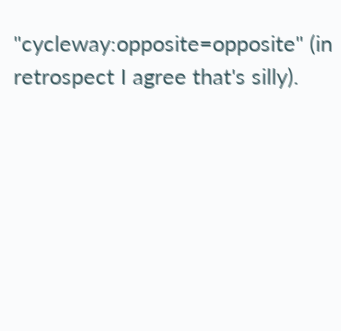"cycleway:opposite=opposite" (in retrospect I agree that's silly).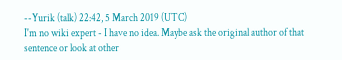--Yurik (talk) 22:42, 5 March 2019 (UTC)
I'm no wiki expert - I have no idea. Maybe ask the original author of that sentence or look at other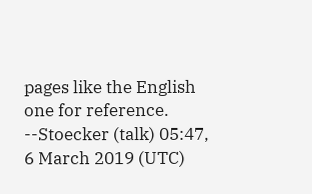pages like the English one for reference. --Stoecker (talk) 05:47, 6 March 2019 (UTC)